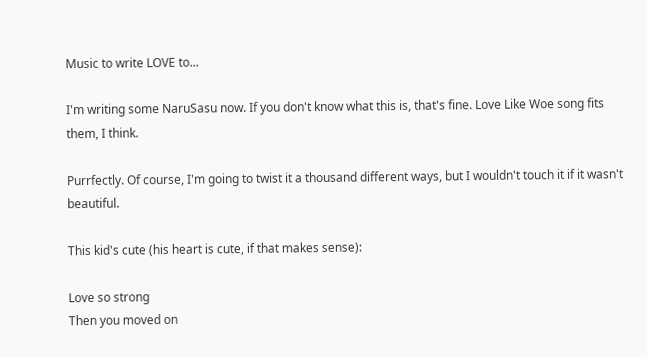Music to write LOVE to...

I'm writing some NaruSasu now. If you don't know what this is, that's fine. Love Like Woe song fits them, I think.

Purrfectly. Of course, I'm going to twist it a thousand different ways, but I wouldn't touch it if it wasn't beautiful.

This kid's cute (his heart is cute, if that makes sense):

Love so strong
Then you moved on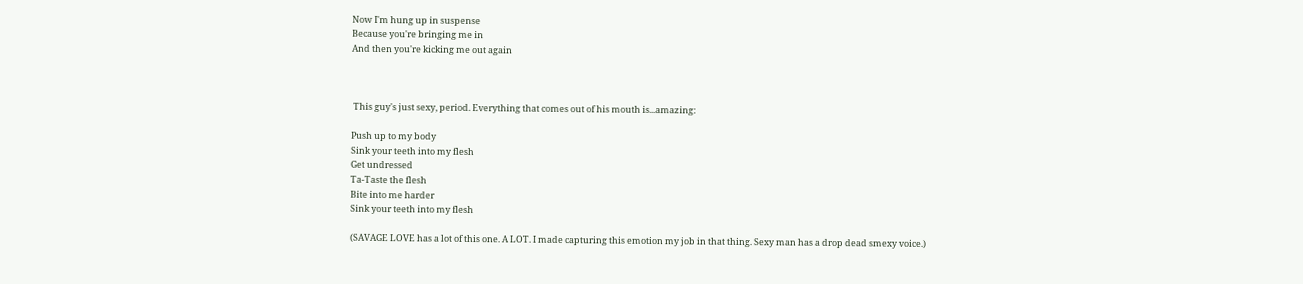Now I'm hung up in suspense
Because you're bringing me in
And then you're kicking me out again



 This guy's just sexy, period. Everything that comes out of his mouth is...amazing:

Push up to my body
Sink your teeth into my flesh
Get undressed
Ta-Taste the flesh
Bite into me harder
Sink your teeth into my flesh

(SAVAGE LOVE has a lot of this one. A LOT. I made capturing this emotion my job in that thing. Sexy man has a drop dead smexy voice.)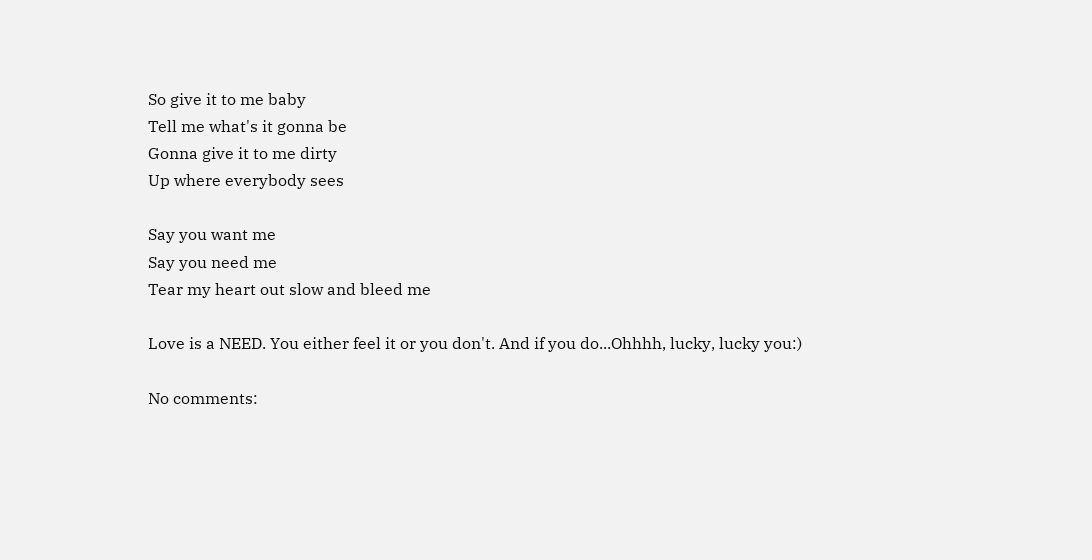So give it to me baby
Tell me what's it gonna be
Gonna give it to me dirty
Up where everybody sees

Say you want me
Say you need me
Tear my heart out slow and bleed me

Love is a NEED. You either feel it or you don't. And if you do...Ohhhh, lucky, lucky you:)

No comments: